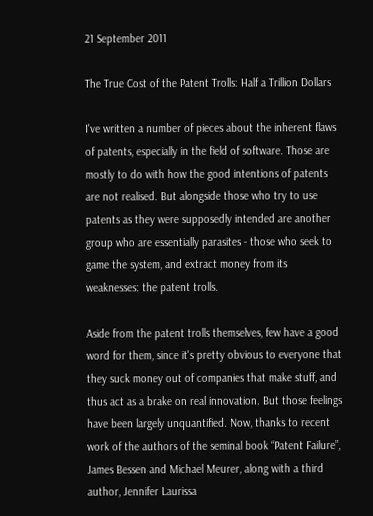21 September 2011

The True Cost of the Patent Trolls: Half a Trillion Dollars

I've written a number of pieces about the inherent flaws of patents, especially in the field of software. Those are mostly to do with how the good intentions of patents are not realised. But alongside those who try to use patents as they were supposedly intended are another group who are essentially parasites - those who seek to game the system, and extract money from its weaknesses: the patent trolls.

Aside from the patent trolls themselves, few have a good word for them, since it's pretty obvious to everyone that they suck money out of companies that make stuff, and thus act as a brake on real innovation. But those feelings have been largely unquantified. Now, thanks to recent work of the authors of the seminal book “Patent Failure”, James Bessen and Michael Meurer, along with a third author, Jennifer Laurissa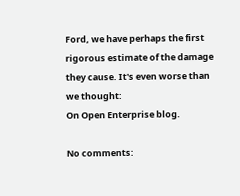Ford, we have perhaps the first rigorous estimate of the damage they cause. It's even worse than we thought:
On Open Enterprise blog.

No comments: